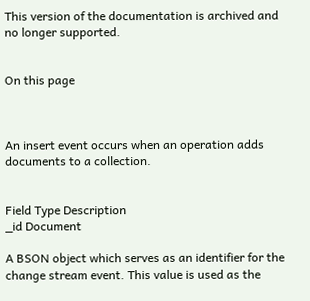This version of the documentation is archived and no longer supported.


On this page



An insert event occurs when an operation adds documents to a collection.


Field Type Description
_id Document

A BSON object which serves as an identifier for the change stream event. This value is used as the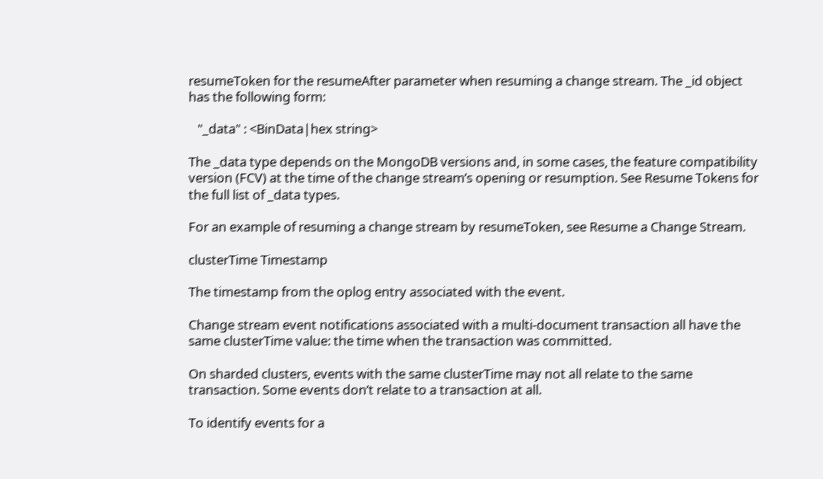resumeToken for the resumeAfter parameter when resuming a change stream. The _id object has the following form:

   "_data" : <BinData|hex string>

The _data type depends on the MongoDB versions and, in some cases, the feature compatibility version (FCV) at the time of the change stream’s opening or resumption. See Resume Tokens for the full list of _data types.

For an example of resuming a change stream by resumeToken, see Resume a Change Stream.

clusterTime Timestamp

The timestamp from the oplog entry associated with the event.

Change stream event notifications associated with a multi-document transaction all have the same clusterTime value: the time when the transaction was committed.

On sharded clusters, events with the same clusterTime may not all relate to the same transaction. Some events don’t relate to a transaction at all.

To identify events for a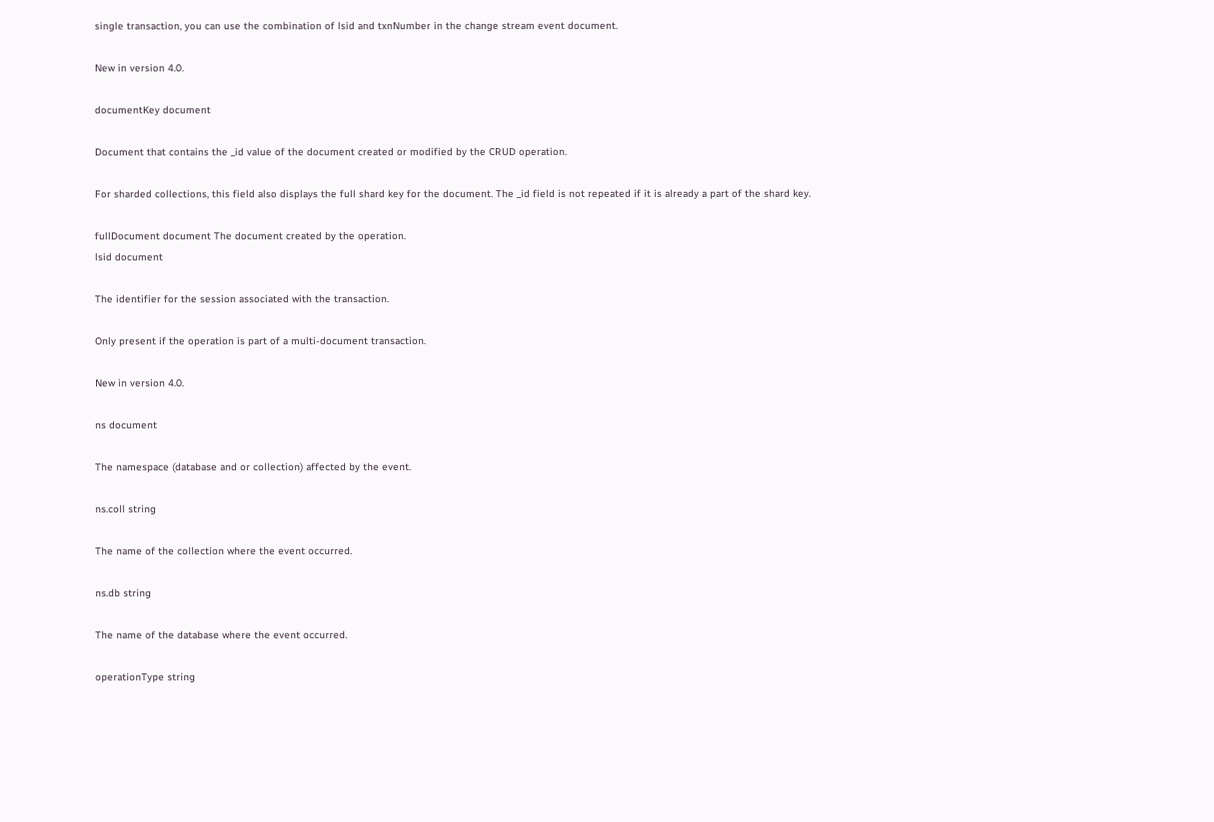single transaction, you can use the combination of lsid and txnNumber in the change stream event document.

New in version 4.0.

documentKey document

Document that contains the _id value of the document created or modified by the CRUD operation.

For sharded collections, this field also displays the full shard key for the document. The _id field is not repeated if it is already a part of the shard key.

fullDocument document The document created by the operation.
lsid document

The identifier for the session associated with the transaction.

Only present if the operation is part of a multi-document transaction.

New in version 4.0.

ns document

The namespace (database and or collection) affected by the event.

ns.coll string

The name of the collection where the event occurred.

ns.db string

The name of the database where the event occurred.

operationType string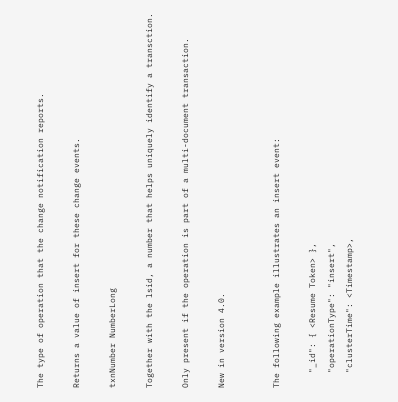The type of operation that the change notification reports.

Returns a value of insert for these change events.

txnNumber NumberLong

Together with the lsid, a number that helps uniquely identify a transction.

Only present if the operation is part of a multi-document transaction.

New in version 4.0.


The following example illustrates an insert event:

   "_id": { <Resume Token> },
   "operationType": "insert",
   "clusterTime": <Timestamp>,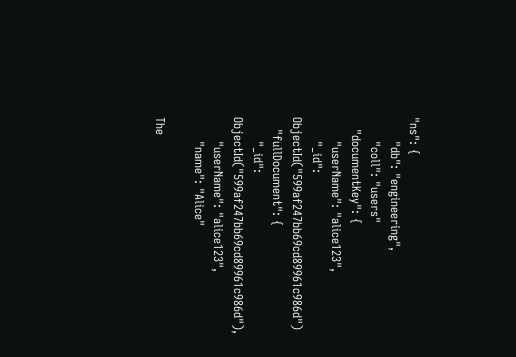"ns": {
      "db": "engineering",
      "coll": "users"
   "documentKey": {
      "userName": "alice123",
      "_id": ObjectId("599af247bb69cd89961c986d")
   "fullDocument": {
      "_id": ObjectId("599af247bb69cd89961c986d"),
      "userName": "alice123",
      "name": "Alice"

The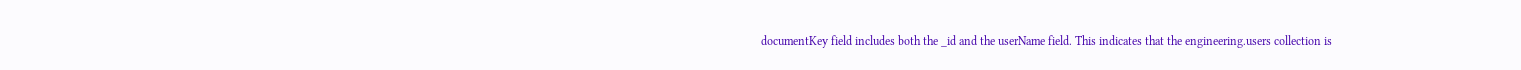documentKey field includes both the _id and the userName field. This indicates that the engineering.users collection is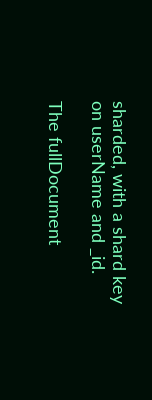sharded, with a shard key on userName and _id.

The fullDocument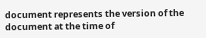document represents the version of the document at the time of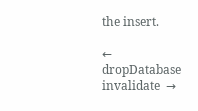the insert.

←   dropDatabase invalidate  →